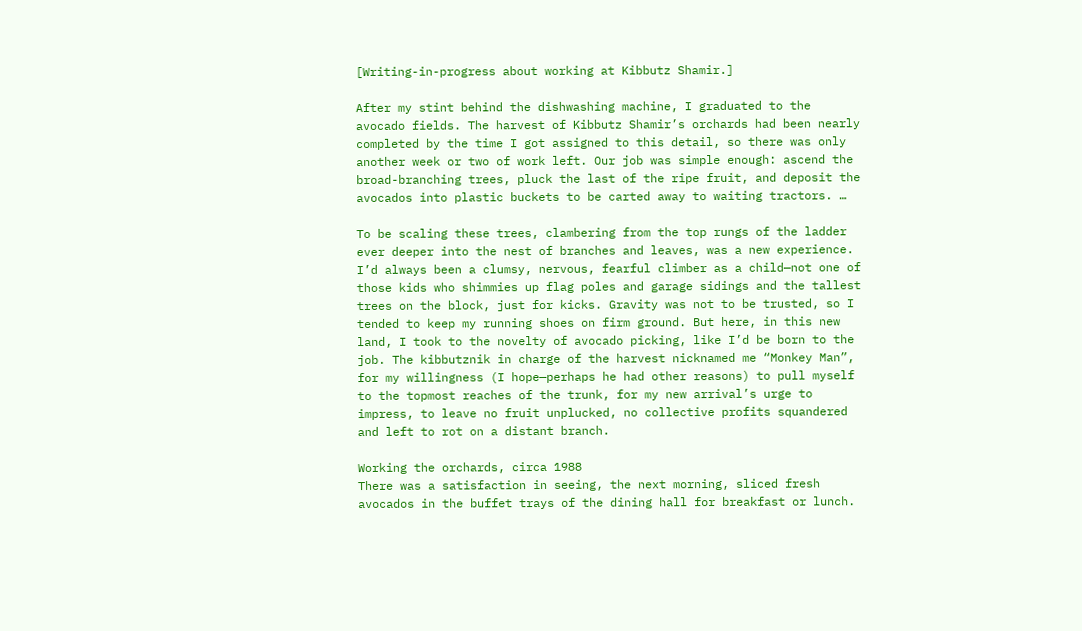[Writing-in-progress about working at Kibbutz Shamir.]

After my stint behind the dishwashing machine, I graduated to the avocado fields. The harvest of Kibbutz Shamir’s orchards had been nearly completed by the time I got assigned to this detail, so there was only another week or two of work left. Our job was simple enough: ascend the broad-branching trees, pluck the last of the ripe fruit, and deposit the avocados into plastic buckets to be carted away to waiting tractors. …

To be scaling these trees, clambering from the top rungs of the ladder ever deeper into the nest of branches and leaves, was a new experience. I’d always been a clumsy, nervous, fearful climber as a child—not one of those kids who shimmies up flag poles and garage sidings and the tallest trees on the block, just for kicks. Gravity was not to be trusted, so I tended to keep my running shoes on firm ground. But here, in this new land, I took to the novelty of avocado picking, like I’d be born to the job. The kibbutznik in charge of the harvest nicknamed me “Monkey Man”, for my willingness (I hope—perhaps he had other reasons) to pull myself to the topmost reaches of the trunk, for my new arrival’s urge to impress, to leave no fruit unplucked, no collective profits squandered and left to rot on a distant branch.

Working the orchards, circa 1988
There was a satisfaction in seeing, the next morning, sliced fresh avocados in the buffet trays of the dining hall for breakfast or lunch.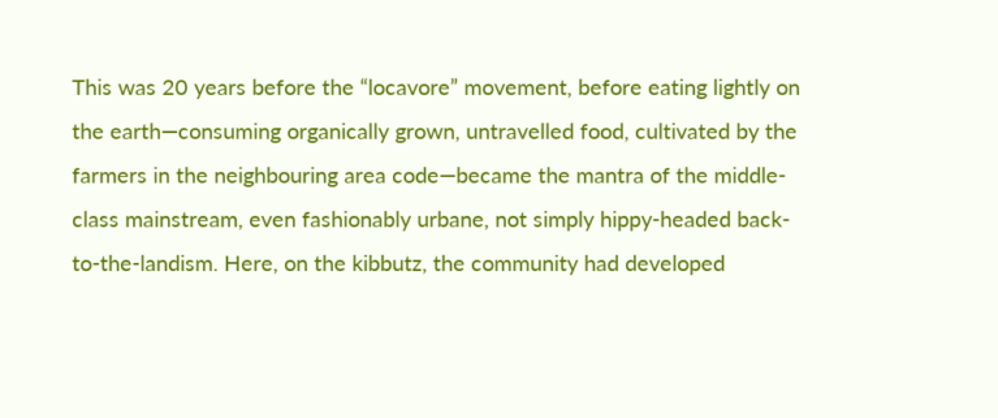This was 20 years before the “locavore” movement, before eating lightly on the earth—consuming organically grown, untravelled food, cultivated by the farmers in the neighbouring area code—became the mantra of the middle-class mainstream, even fashionably urbane, not simply hippy-headed back-to-the-landism. Here, on the kibbutz, the community had developed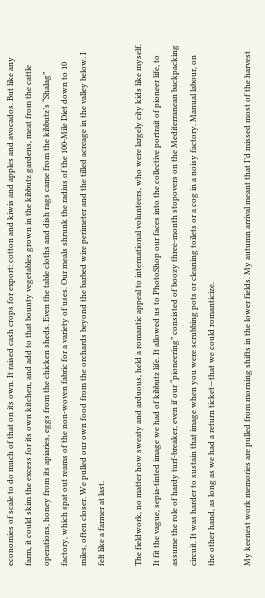economies of scale to do much of that on its own. It raised cash crops for export: cotton and kiwis and apples and avocados. But like any farm, it could skim the excess for its own kitchen, and add to that bounty vegetables grown in the kibbutz gardens, meat from the cattle operations, honey from its apiaries, eggs from the chicken sheds. Even the table cloths and dish rags came from the kibbutz’s “Shalag” factory, which spat out reams of the non-woven fabric for a variety of uses. Our meals shrunk the radius of the 100-Mile Diet down to 10 miles, often closer. We pulled our own food from the orchards beyond the barbed wire perimeter and the tilled acreage in the valley below. I felt like a farmer at last.

The fieldwork, no matter how sweaty and arduous, held a romantic appeal to international volunteers, who were largely city kids like myself. It fit the vague, sepia-tinted image we had of kibbutz life. It allowed us to PhotoShop our faces into the collective portrait of pioneer life, to assume the role of hardy turf-breaker, even if our “pioneering” consisted of boozy three-month stopovers on the Mediterranean backpacking circuit. It was harder to sustain that image when you were scrubbing pots or cleaning toilets or a cog in a noisy factory. Manual labour, on the other hand, as long as we had a return ticket—that we could romanticize.

My keenest work memories are pulled from morning shifts in the lower fields. My autumn arrival meant that I’d missed most of the harvest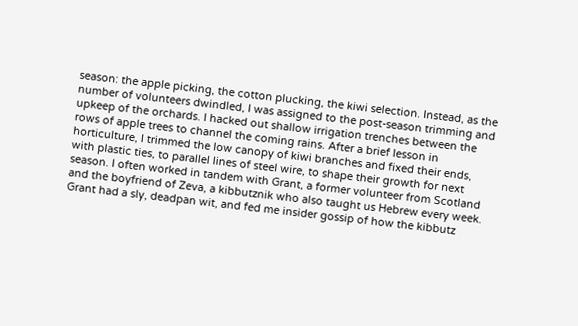season: the apple picking, the cotton plucking, the kiwi selection. Instead, as the number of volunteers dwindled, I was assigned to the post-season trimming and upkeep of the orchards. I hacked out shallow irrigation trenches between the rows of apple trees to channel the coming rains. After a brief lesson in horticulture, I trimmed the low canopy of kiwi branches and fixed their ends, with plastic ties, to parallel lines of steel wire, to shape their growth for next season. I often worked in tandem with Grant, a former volunteer from Scotland and the boyfriend of Zeva, a kibbutznik who also taught us Hebrew every week. Grant had a sly, deadpan wit, and fed me insider gossip of how the kibbutz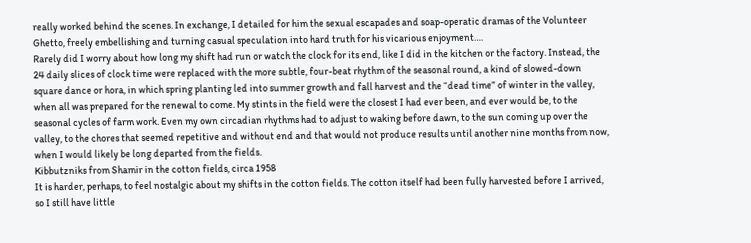really worked behind the scenes. In exchange, I detailed for him the sexual escapades and soap-operatic dramas of the Volunteer Ghetto, freely embellishing and turning casual speculation into hard truth for his vicarious enjoyment….
Rarely did I worry about how long my shift had run or watch the clock for its end, like I did in the kitchen or the factory. Instead, the 24 daily slices of clock time were replaced with the more subtle, four-beat rhythm of the seasonal round, a kind of slowed-down square dance or hora, in which spring planting led into summer growth and fall harvest and the “dead time” of winter in the valley, when all was prepared for the renewal to come. My stints in the field were the closest I had ever been, and ever would be, to the seasonal cycles of farm work. Even my own circadian rhythms had to adjust to waking before dawn, to the sun coming up over the valley, to the chores that seemed repetitive and without end and that would not produce results until another nine months from now, when I would likely be long departed from the fields.
Kibbutzniks from Shamir in the cotton fields, circa 1958
It is harder, perhaps, to feel nostalgic about my shifts in the cotton fields. The cotton itself had been fully harvested before I arrived, so I still have little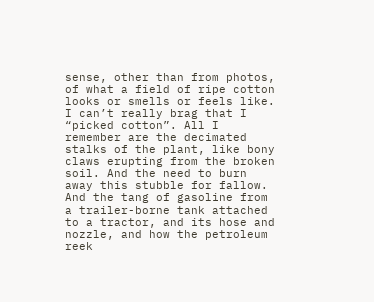sense, other than from photos, of what a field of ripe cotton looks or smells or feels like. I can’t really brag that I “picked cotton”. All I remember are the decimated stalks of the plant, like bony claws erupting from the broken soil. And the need to burn away this stubble for fallow. And the tang of gasoline from a trailer-borne tank attached to a tractor, and its hose and nozzle, and how the petroleum reek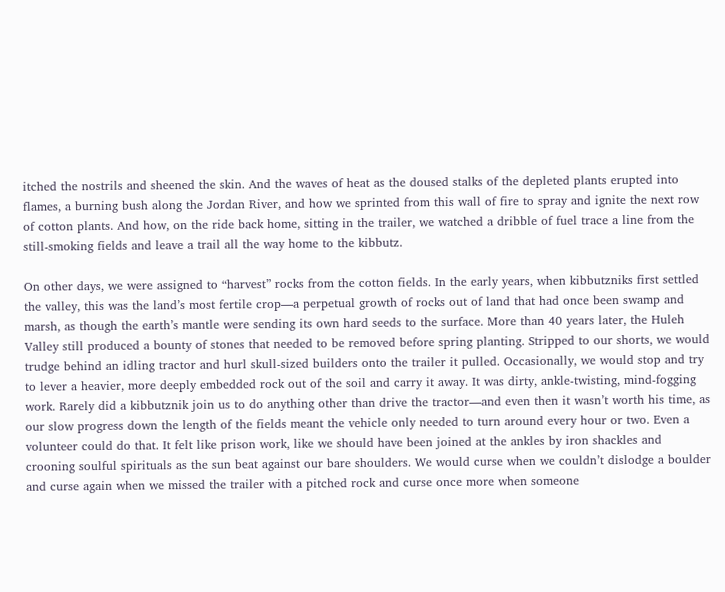itched the nostrils and sheened the skin. And the waves of heat as the doused stalks of the depleted plants erupted into flames, a burning bush along the Jordan River, and how we sprinted from this wall of fire to spray and ignite the next row of cotton plants. And how, on the ride back home, sitting in the trailer, we watched a dribble of fuel trace a line from the still-smoking fields and leave a trail all the way home to the kibbutz.

On other days, we were assigned to “harvest” rocks from the cotton fields. In the early years, when kibbutzniks first settled the valley, this was the land’s most fertile crop—a perpetual growth of rocks out of land that had once been swamp and marsh, as though the earth’s mantle were sending its own hard seeds to the surface. More than 40 years later, the Huleh Valley still produced a bounty of stones that needed to be removed before spring planting. Stripped to our shorts, we would trudge behind an idling tractor and hurl skull-sized builders onto the trailer it pulled. Occasionally, we would stop and try to lever a heavier, more deeply embedded rock out of the soil and carry it away. It was dirty, ankle-twisting, mind-fogging work. Rarely did a kibbutznik join us to do anything other than drive the tractor—and even then it wasn’t worth his time, as our slow progress down the length of the fields meant the vehicle only needed to turn around every hour or two. Even a volunteer could do that. It felt like prison work, like we should have been joined at the ankles by iron shackles and crooning soulful spirituals as the sun beat against our bare shoulders. We would curse when we couldn’t dislodge a boulder and curse again when we missed the trailer with a pitched rock and curse once more when someone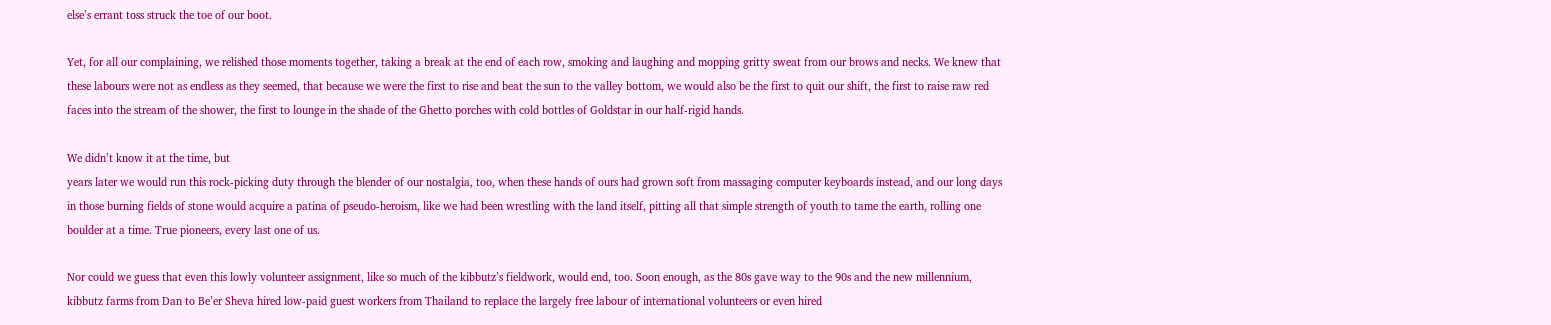else’s errant toss struck the toe of our boot.

Yet, for all our complaining, we relished those moments together, taking a break at the end of each row, smoking and laughing and mopping gritty sweat from our brows and necks. We knew that these labours were not as endless as they seemed, that because we were the first to rise and beat the sun to the valley bottom, we would also be the first to quit our shift, the first to raise raw red faces into the stream of the shower, the first to lounge in the shade of the Ghetto porches with cold bottles of Goldstar in our half-rigid hands.

We didn’t know it at the time, but
years later we would run this rock-picking duty through the blender of our nostalgia, too, when these hands of ours had grown soft from massaging computer keyboards instead, and our long days in those burning fields of stone would acquire a patina of pseudo-heroism, like we had been wrestling with the land itself, pitting all that simple strength of youth to tame the earth, rolling one boulder at a time. True pioneers, every last one of us.

Nor could we guess that even this lowly volunteer assignment, like so much of the kibbutz’s fieldwork, would end, too. Soon enough, as the 80s gave way to the 90s and the new millennium, kibbutz farms from Dan to Be’er Sheva hired low-paid guest workers from Thailand to replace the largely free labour of international volunteers or even hired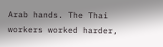Arab hands. The Thai workers worked harder,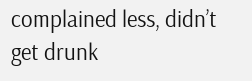complained less, didn’t get drunk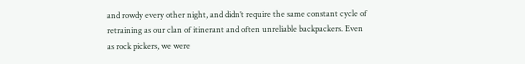and rowdy every other night, and didn’t require the same constant cycle of retraining as our clan of itinerant and often unreliable backpackers. Even as rock pickers, we were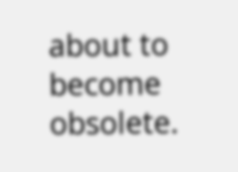about to become obsolete.